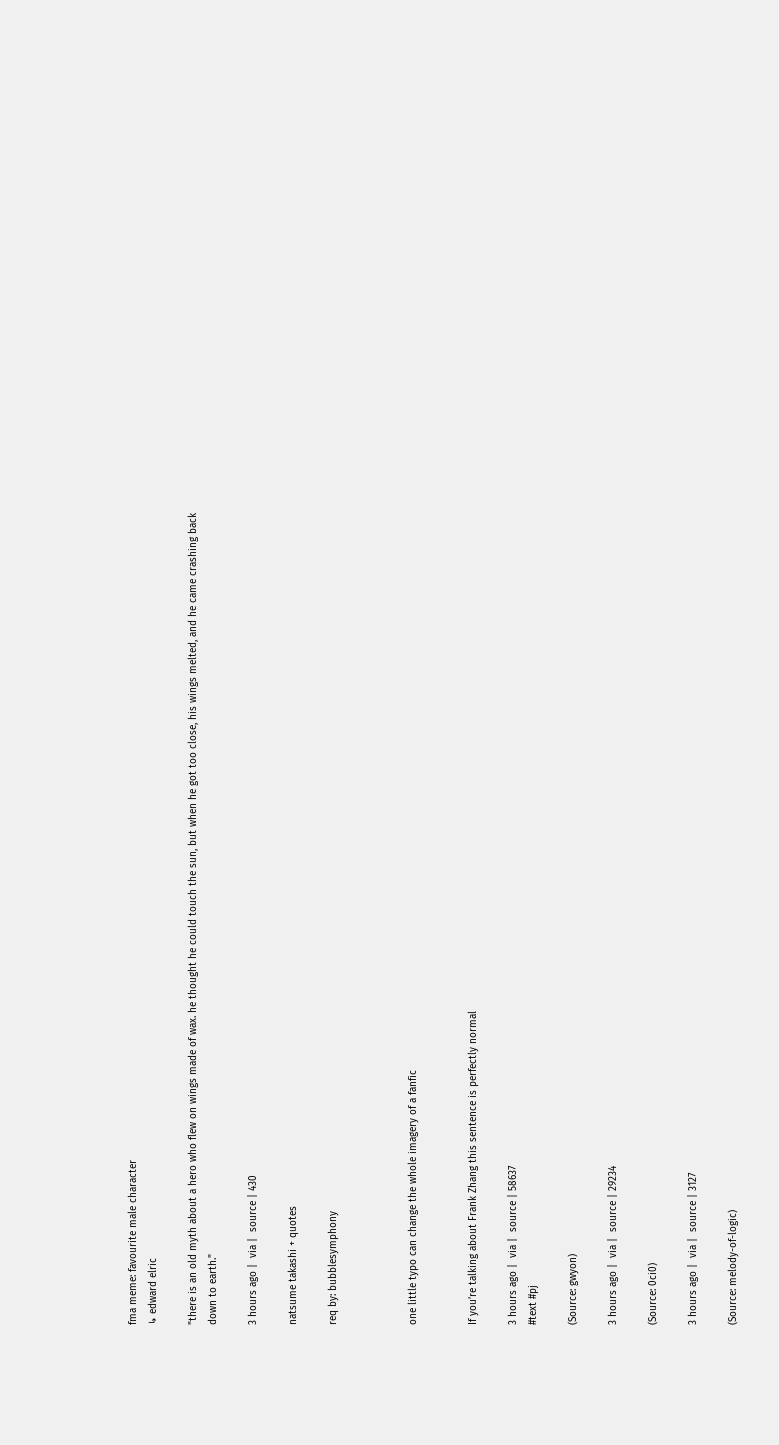fma meme: favourite male character
↳ edward elric

"there is an old myth about a hero who flew on wings made of wax. he thought he could touch the sun, but when he got too close, his wings melted, and he came crashing back down to earth."

3 hours ago |  via |  source | 430

natsume takashi + quotes

req by: bubblesymphony



one little typo can change the whole imagery of a fanfic


If you’re talking about Frank Zhang this sentence is perfectly normal

3 hours ago |  via |  source | 58637
#text #pj

(Source: gwyon)

3 hours ago |  via |  source | 29234

(Source: 0ci0)

3 hours ago |  via |  source | 3127

(Source: melody-of-logic)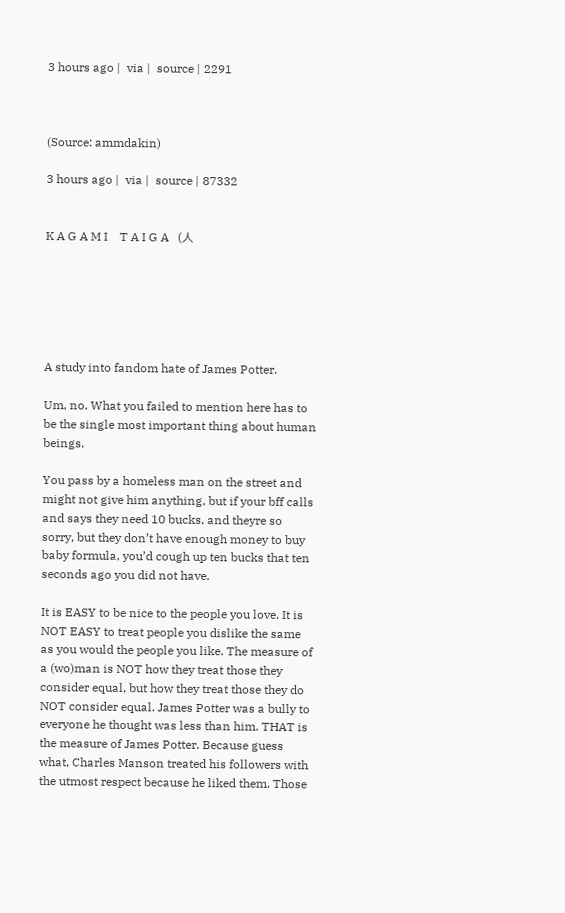3 hours ago |  via |  source | 2291



(Source: ammdakin)

3 hours ago |  via |  source | 87332


K A G A M I    T A I G A   (人






A study into fandom hate of James Potter.

Um, no. What you failed to mention here has to be the single most important thing about human beings.

You pass by a homeless man on the street and might not give him anything, but if your bff calls and says they need 10 bucks, and theyre so sorry, but they don’t have enough money to buy baby formula, you’d cough up ten bucks that ten seconds ago you did not have.

It is EASY to be nice to the people you love. It is NOT EASY to treat people you dislike the same as you would the people you like. The measure of a (wo)man is NOT how they treat those they consider equal, but how they treat those they do NOT consider equal. James Potter was a bully to everyone he thought was less than him. THAT is the measure of James Potter. Because guess what, Charles Manson treated his followers with the utmost respect because he liked them. Those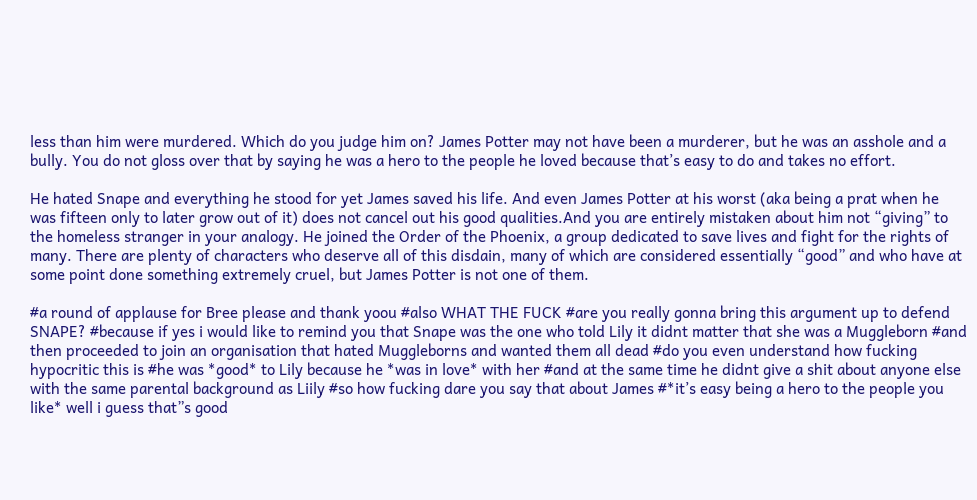less than him were murdered. Which do you judge him on? James Potter may not have been a murderer, but he was an asshole and a bully. You do not gloss over that by saying he was a hero to the people he loved because that’s easy to do and takes no effort.

He hated Snape and everything he stood for yet James saved his life. And even James Potter at his worst (aka being a prat when he was fifteen only to later grow out of it) does not cancel out his good qualities.And you are entirely mistaken about him not “giving” to the homeless stranger in your analogy. He joined the Order of the Phoenix, a group dedicated to save lives and fight for the rights of many. There are plenty of characters who deserve all of this disdain, many of which are considered essentially “good” and who have at some point done something extremely cruel, but James Potter is not one of them.

#a round of applause for Bree please and thank yoou #also WHAT THE FUCK #are you really gonna bring this argument up to defend SNAPE? #because if yes i would like to remind you that Snape was the one who told Lily it didnt matter that she was a Muggleborn #and then proceeded to join an organisation that hated Muggleborns and wanted them all dead #do you even understand how fucking hypocritic this is #he was *good* to Lily because he *was in love* with her #and at the same time he didnt give a shit about anyone else with the same parental background as Liily #so how fucking dare you say that about James #*it’s easy being a hero to the people you like* well i guess that”s good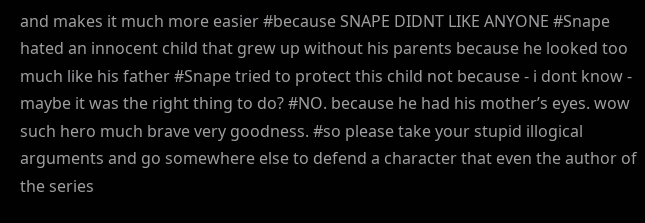and makes it much more easier #because SNAPE DIDNT LIKE ANYONE #Snape hated an innocent child that grew up without his parents because he looked too much like his father #Snape tried to protect this child not because - i dont know - maybe it was the right thing to do? #NO. because he had his mother’s eyes. wow such hero much brave very goodness. #so please take your stupid illogical arguments and go somewhere else to defend a character that even the author of the series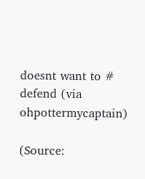doesnt want to # defend (via ohpottermycaptain)

(Source: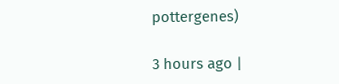pottergenes)

3 hours ago |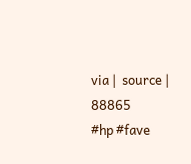via |  source | 88865
#hp #fave